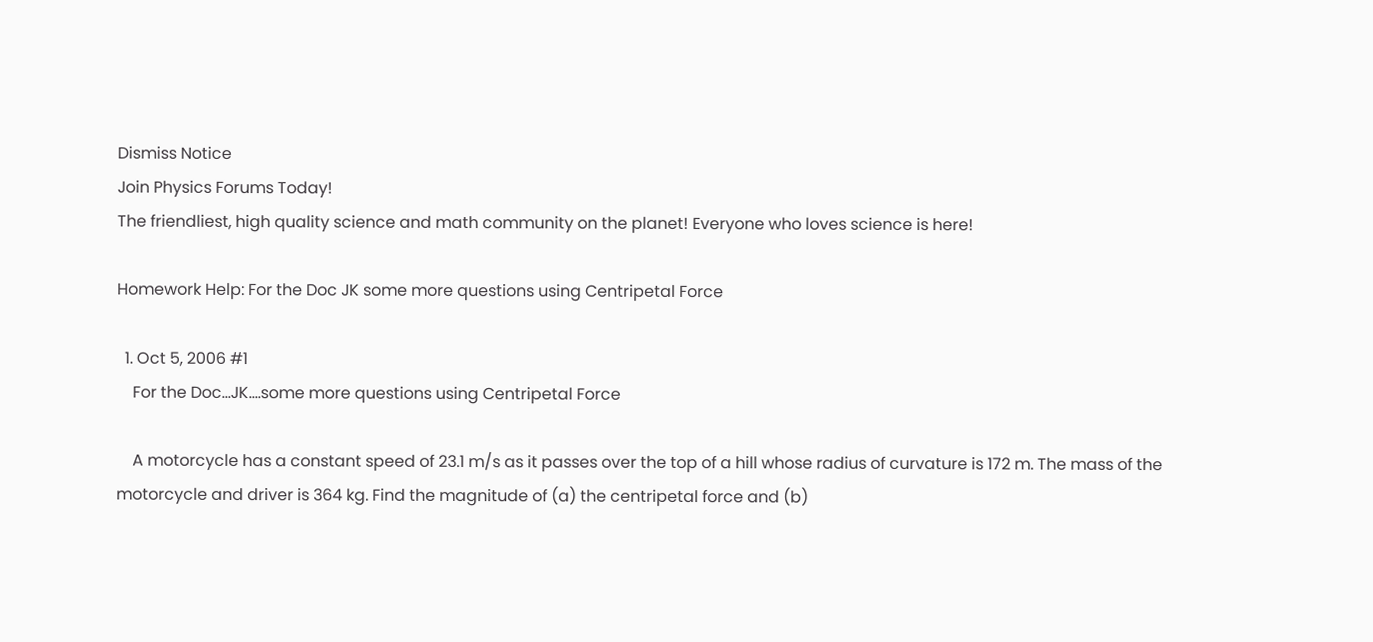Dismiss Notice
Join Physics Forums Today!
The friendliest, high quality science and math community on the planet! Everyone who loves science is here!

Homework Help: For the Doc JK some more questions using Centripetal Force

  1. Oct 5, 2006 #1
    For the Doc...JK....some more questions using Centripetal Force

    A motorcycle has a constant speed of 23.1 m/s as it passes over the top of a hill whose radius of curvature is 172 m. The mass of the motorcycle and driver is 364 kg. Find the magnitude of (a) the centripetal force and (b)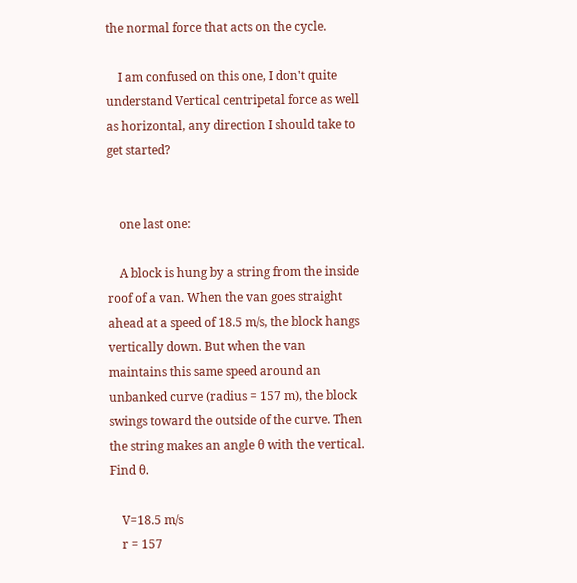the normal force that acts on the cycle.

    I am confused on this one, I don't quite understand Vertical centripetal force as well as horizontal, any direction I should take to get started?


    one last one:

    A block is hung by a string from the inside roof of a van. When the van goes straight ahead at a speed of 18.5 m/s, the block hangs vertically down. But when the van maintains this same speed around an unbanked curve (radius = 157 m), the block swings toward the outside of the curve. Then the string makes an angle θ with the vertical. Find θ.

    V=18.5 m/s
    r = 157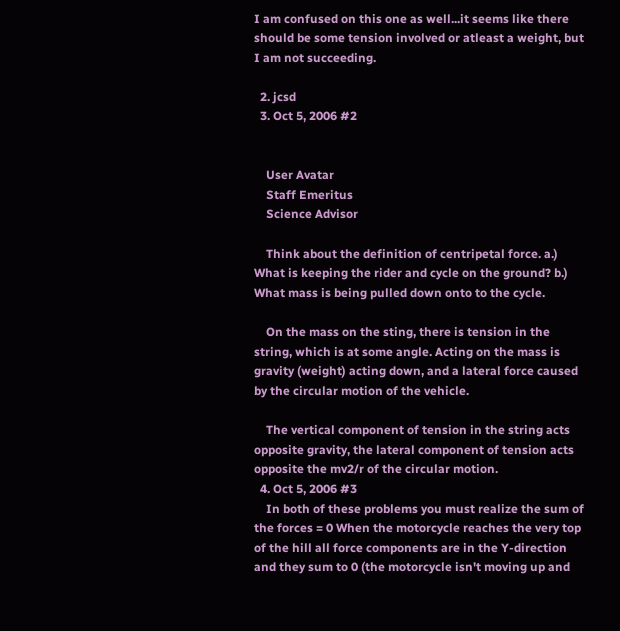I am confused on this one as well...it seems like there should be some tension involved or atleast a weight, but I am not succeeding.

  2. jcsd
  3. Oct 5, 2006 #2


    User Avatar
    Staff Emeritus
    Science Advisor

    Think about the definition of centripetal force. a.) What is keeping the rider and cycle on the ground? b.) What mass is being pulled down onto to the cycle.

    On the mass on the sting, there is tension in the string, which is at some angle. Acting on the mass is gravity (weight) acting down, and a lateral force caused by the circular motion of the vehicle.

    The vertical component of tension in the string acts opposite gravity, the lateral component of tension acts opposite the mv2/r of the circular motion.
  4. Oct 5, 2006 #3
    In both of these problems you must realize the sum of the forces = 0 When the motorcycle reaches the very top of the hill all force components are in the Y-direction and they sum to 0 (the motorcycle isn't moving up and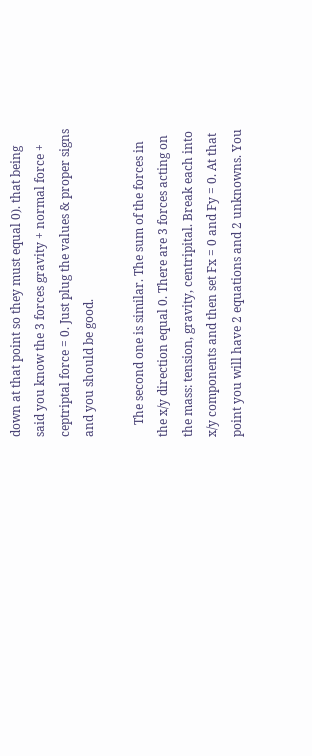down at that point so they must equal 0). that being said you know the 3 forces gravity + normal force + ceptriptal force = 0. Just plug the values & proper signs and you should be good.

    The second one is similar. The sum of the forces in the x/y direction equal 0. There are 3 forces acting on the mass: tension, gravity, centripital. Break each into x/y components and then set Fx = 0 and Fy = 0. At that point you will have 2 equations and 2 unknowns. You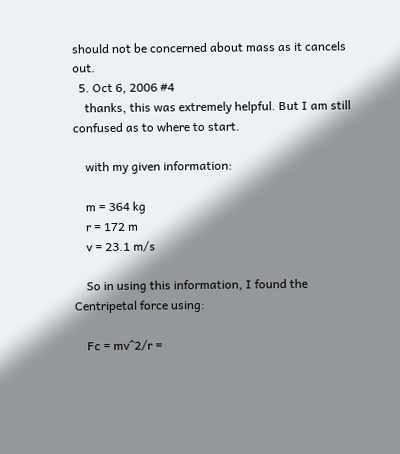should not be concerned about mass as it cancels out.
  5. Oct 6, 2006 #4
    thanks, this was extremely helpful. But I am still confused as to where to start.

    with my given information:

    m = 364 kg
    r = 172 m
    v = 23.1 m/s

    So in using this information, I found the Centripetal force using:

    Fc = mv^2/r =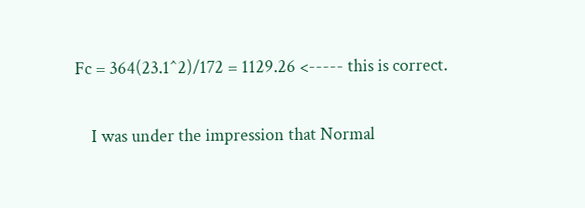Fc = 364(23.1^2)/172 = 1129.26 <----- this is correct.

    I was under the impression that Normal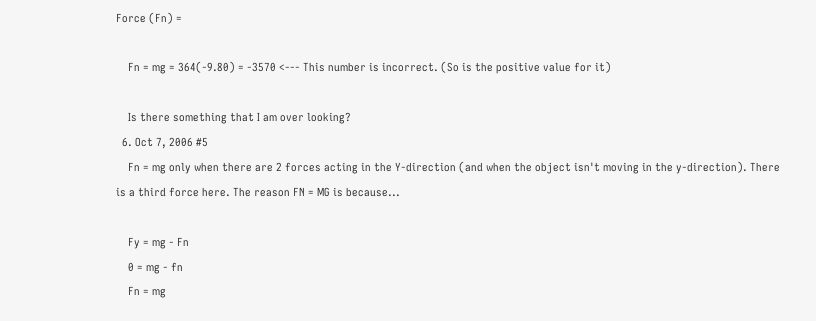Force (Fn) =

    Fn = mg = 364(-9.80) = -3570 <--- This number is incorrect. (So is the positive value for it)

    Is there something that I am over looking?
  6. Oct 7, 2006 #5
    Fn = mg only when there are 2 forces acting in the Y-direction (and when the object isn't moving in the y-direction). There is a third force here. The reason FN = MG is because...

    Fy = mg - Fn
    0 = mg - fn
    Fn = mg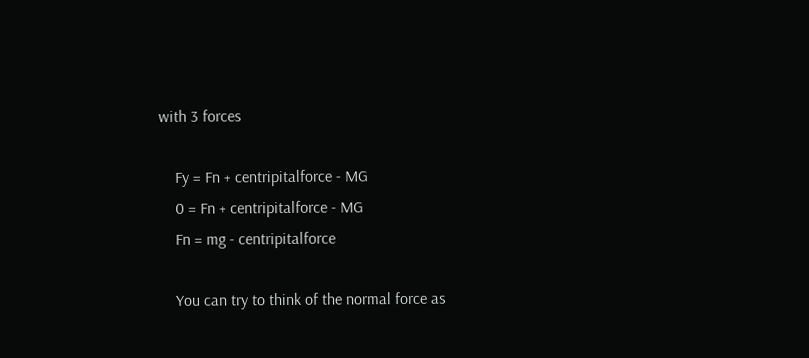with 3 forces

    Fy = Fn + centripitalforce - MG
    0 = Fn + centripitalforce - MG
    Fn = mg - centripitalforce

    You can try to think of the normal force as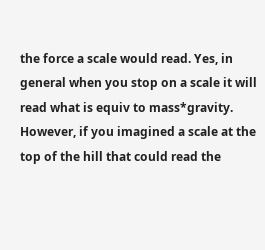the force a scale would read. Yes, in general when you stop on a scale it will read what is equiv to mass*gravity. However, if you imagined a scale at the top of the hill that could read the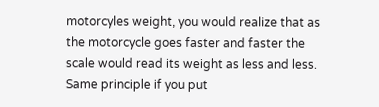motorcyles weight, you would realize that as the motorcycle goes faster and faster the scale would read its weight as less and less. Same principle if you put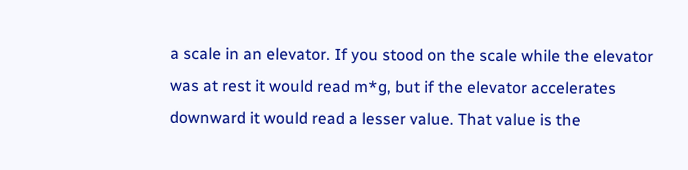a scale in an elevator. If you stood on the scale while the elevator was at rest it would read m*g, but if the elevator accelerates downward it would read a lesser value. That value is the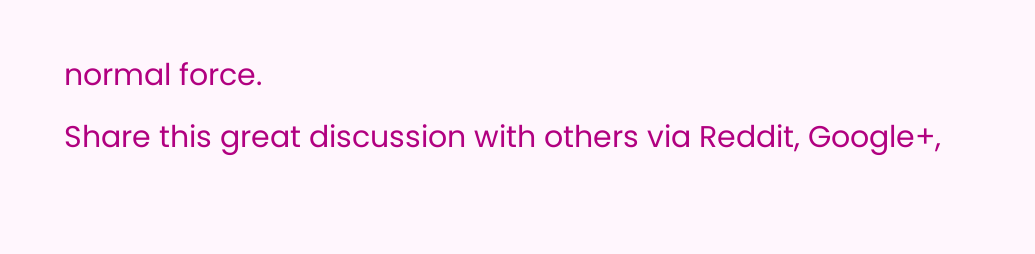normal force.
Share this great discussion with others via Reddit, Google+,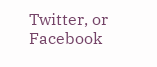Twitter, or Facebook